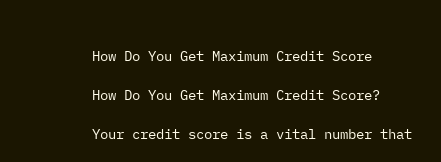How Do You Get Maximum Credit Score

How Do You Get Maximum Credit Score?

Your credit score is a vital number that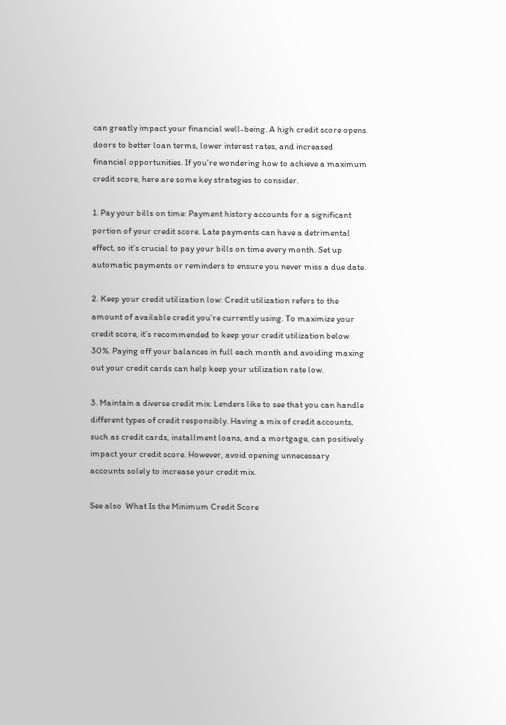can greatly impact your financial well-being. A high credit score opens doors to better loan terms, lower interest rates, and increased financial opportunities. If you’re wondering how to achieve a maximum credit score, here are some key strategies to consider.

1. Pay your bills on time: Payment history accounts for a significant portion of your credit score. Late payments can have a detrimental effect, so it’s crucial to pay your bills on time every month. Set up automatic payments or reminders to ensure you never miss a due date.

2. Keep your credit utilization low: Credit utilization refers to the amount of available credit you’re currently using. To maximize your credit score, it’s recommended to keep your credit utilization below 30%. Paying off your balances in full each month and avoiding maxing out your credit cards can help keep your utilization rate low.

3. Maintain a diverse credit mix: Lenders like to see that you can handle different types of credit responsibly. Having a mix of credit accounts, such as credit cards, installment loans, and a mortgage, can positively impact your credit score. However, avoid opening unnecessary accounts solely to increase your credit mix.

See also  What Is the Minimum Credit Score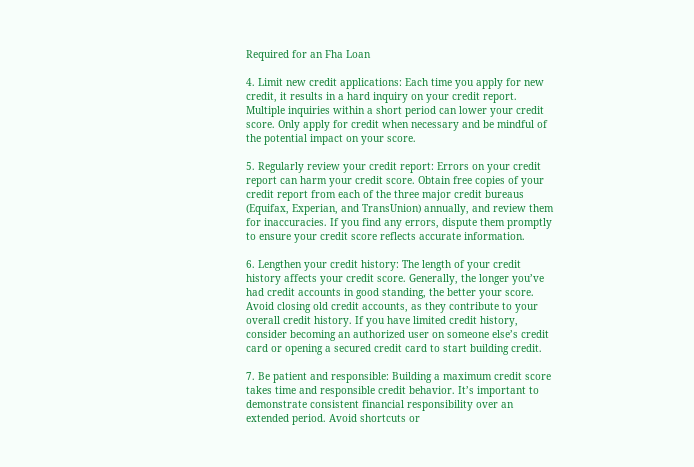Required for an Fha Loan

4. Limit new credit applications: Each time you apply for new credit, it results in a hard inquiry on your credit report. Multiple inquiries within a short period can lower your credit score. Only apply for credit when necessary and be mindful of the potential impact on your score.

5. Regularly review your credit report: Errors on your credit report can harm your credit score. Obtain free copies of your credit report from each of the three major credit bureaus (Equifax, Experian, and TransUnion) annually, and review them for inaccuracies. If you find any errors, dispute them promptly to ensure your credit score reflects accurate information.

6. Lengthen your credit history: The length of your credit history affects your credit score. Generally, the longer you’ve had credit accounts in good standing, the better your score. Avoid closing old credit accounts, as they contribute to your overall credit history. If you have limited credit history, consider becoming an authorized user on someone else’s credit card or opening a secured credit card to start building credit.

7. Be patient and responsible: Building a maximum credit score takes time and responsible credit behavior. It’s important to demonstrate consistent financial responsibility over an extended period. Avoid shortcuts or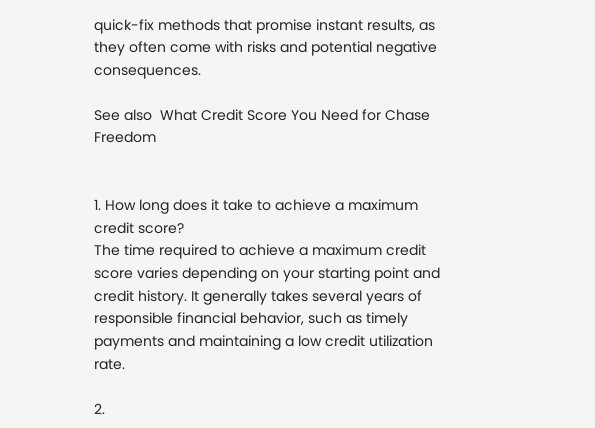quick-fix methods that promise instant results, as they often come with risks and potential negative consequences.

See also  What Credit Score You Need for Chase Freedom


1. How long does it take to achieve a maximum credit score?
The time required to achieve a maximum credit score varies depending on your starting point and credit history. It generally takes several years of responsible financial behavior, such as timely payments and maintaining a low credit utilization rate.

2.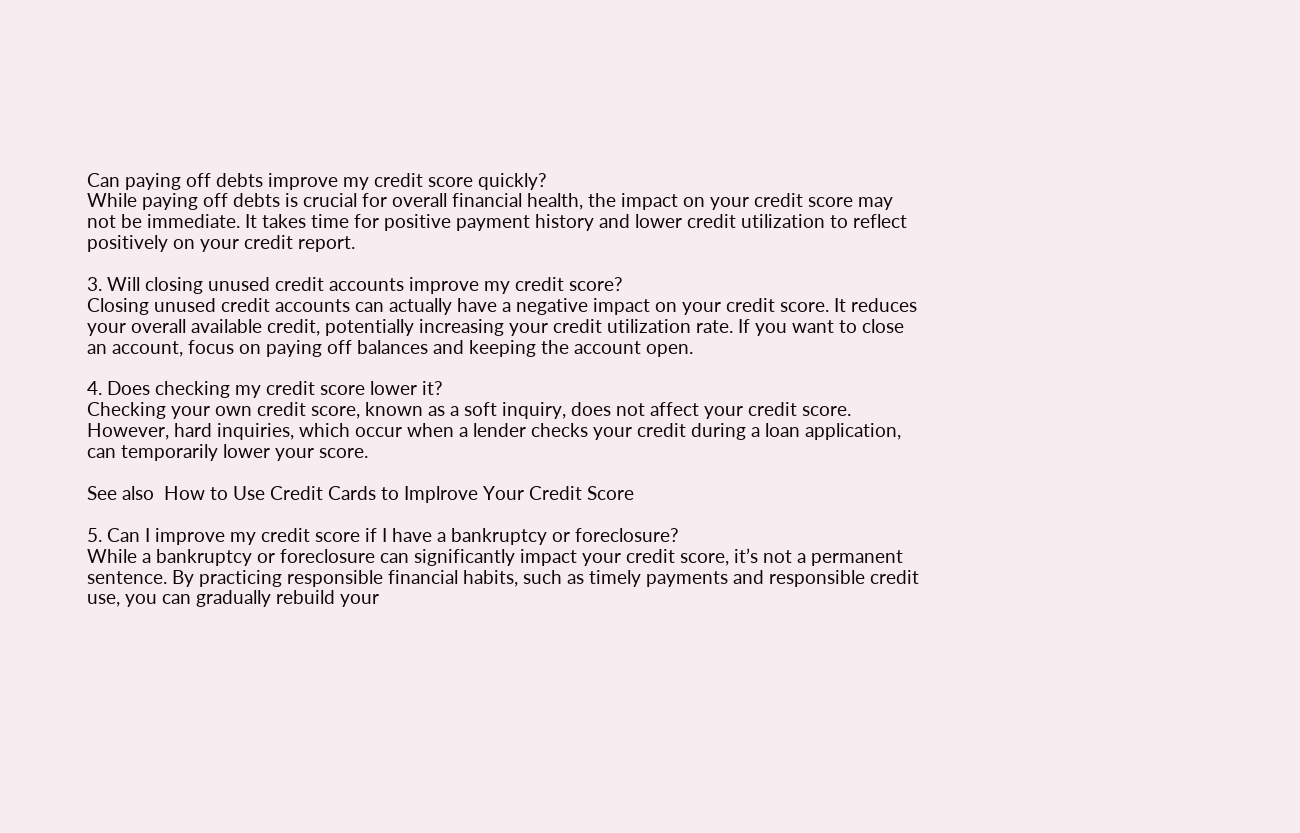Can paying off debts improve my credit score quickly?
While paying off debts is crucial for overall financial health, the impact on your credit score may not be immediate. It takes time for positive payment history and lower credit utilization to reflect positively on your credit report.

3. Will closing unused credit accounts improve my credit score?
Closing unused credit accounts can actually have a negative impact on your credit score. It reduces your overall available credit, potentially increasing your credit utilization rate. If you want to close an account, focus on paying off balances and keeping the account open.

4. Does checking my credit score lower it?
Checking your own credit score, known as a soft inquiry, does not affect your credit score. However, hard inquiries, which occur when a lender checks your credit during a loan application, can temporarily lower your score.

See also  How to Use Credit Cards to Implrove Your Credit Score

5. Can I improve my credit score if I have a bankruptcy or foreclosure?
While a bankruptcy or foreclosure can significantly impact your credit score, it’s not a permanent sentence. By practicing responsible financial habits, such as timely payments and responsible credit use, you can gradually rebuild your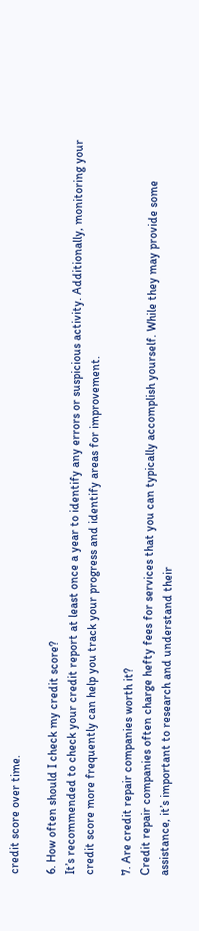credit score over time.

6. How often should I check my credit score?
It’s recommended to check your credit report at least once a year to identify any errors or suspicious activity. Additionally, monitoring your credit score more frequently can help you track your progress and identify areas for improvement.

7. Are credit repair companies worth it?
Credit repair companies often charge hefty fees for services that you can typically accomplish yourself. While they may provide some assistance, it’s important to research and understand their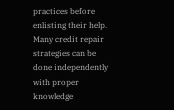practices before enlisting their help. Many credit repair strategies can be done independently with proper knowledge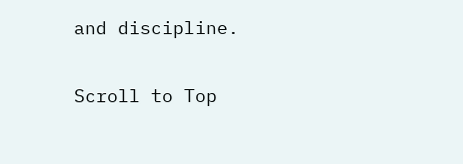and discipline.

Scroll to Top